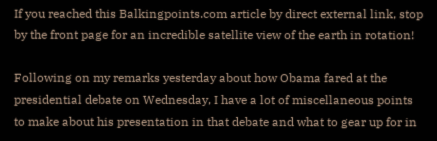If you reached this Balkingpoints.com article by direct external link, stop by the front page for an incredible satellite view of the earth in rotation!

Following on my remarks yesterday about how Obama fared at the presidential debate on Wednesday, I have a lot of miscellaneous points to make about his presentation in that debate and what to gear up for in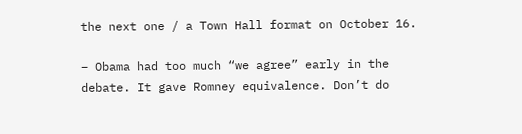the next one / a Town Hall format on October 16.

– Obama had too much “we agree” early in the debate. It gave Romney equivalence. Don’t do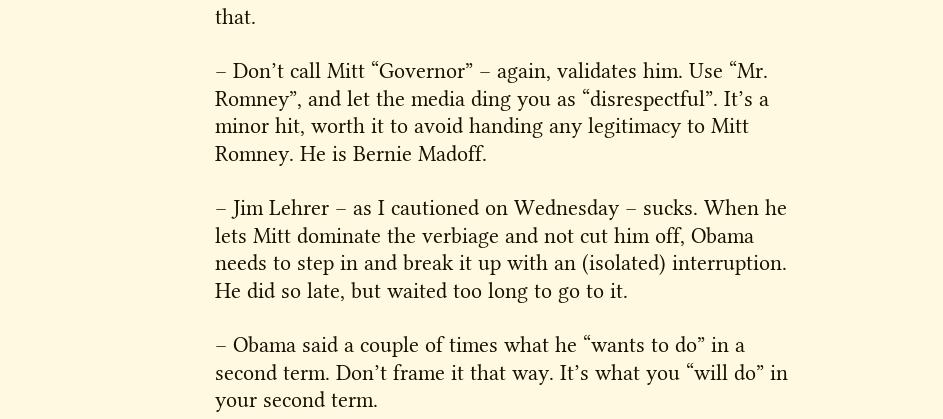that.

– Don’t call Mitt “Governor” – again, validates him. Use “Mr. Romney”, and let the media ding you as “disrespectful”. It’s a minor hit, worth it to avoid handing any legitimacy to Mitt Romney. He is Bernie Madoff.

– Jim Lehrer – as I cautioned on Wednesday – sucks. When he lets Mitt dominate the verbiage and not cut him off, Obama needs to step in and break it up with an (isolated) interruption. He did so late, but waited too long to go to it.

– Obama said a couple of times what he “wants to do” in a second term. Don’t frame it that way. It’s what you “will do” in your second term.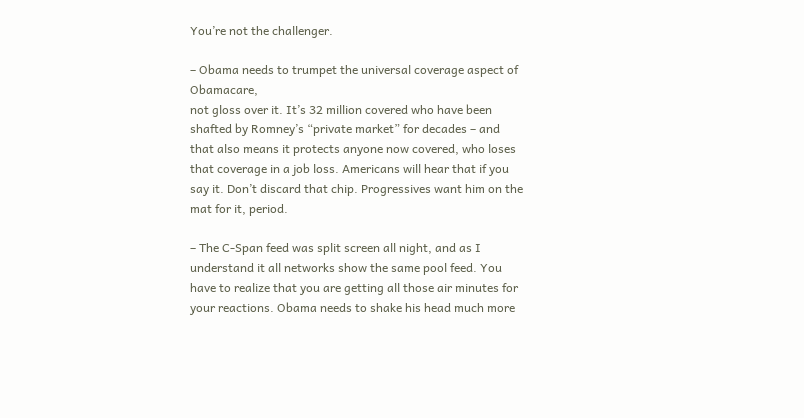You’re not the challenger.

– Obama needs to trumpet the universal coverage aspect of Obamacare,
not gloss over it. It’s 32 million covered who have been shafted by Romney’s “private market” for decades – and that also means it protects anyone now covered, who loses that coverage in a job loss. Americans will hear that if you say it. Don’t discard that chip. Progressives want him on the mat for it, period.

– The C-Span feed was split screen all night, and as I understand it all networks show the same pool feed. You have to realize that you are getting all those air minutes for your reactions. Obama needs to shake his head much more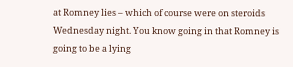at Romney lies – which of course were on steroids Wednesday night. You know going in that Romney is going to be a lying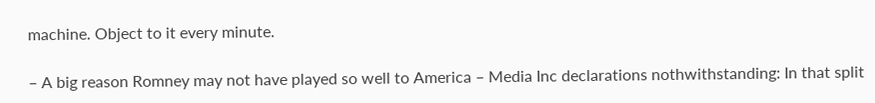machine. Object to it every minute.

– A big reason Romney may not have played so well to America – Media Inc declarations nothwithstanding: In that split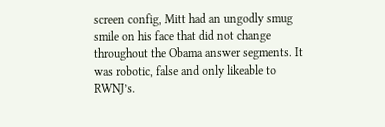screen config, Mitt had an ungodly smug smile on his face that did not change throughout the Obama answer segments. It was robotic, false and only likeable to RWNJ’s.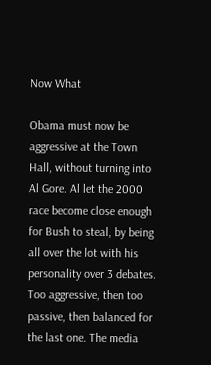Now What

Obama must now be aggressive at the Town Hall, without turning into Al Gore. Al let the 2000 race become close enough for Bush to steal, by being all over the lot with his personality over 3 debates. Too aggressive, then too passive, then balanced for the last one. The media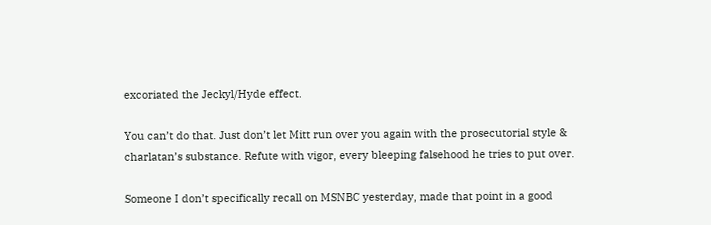excoriated the Jeckyl/Hyde effect.

You can’t do that. Just don’t let Mitt run over you again with the prosecutorial style & charlatan’s substance. Refute with vigor, every bleeping falsehood he tries to put over.

Someone I don’t specifically recall on MSNBC yesterday, made that point in a good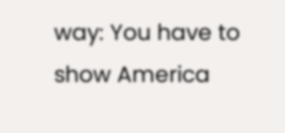way: You have to show America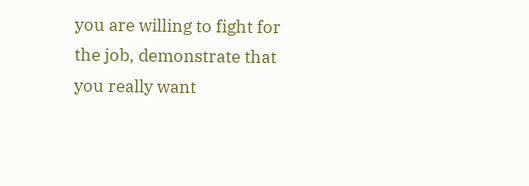you are willing to fight for the job, demonstrate that you really want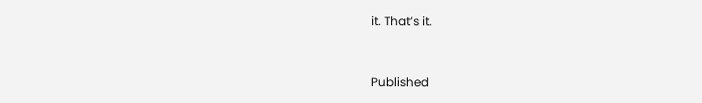it. That’s it.


Published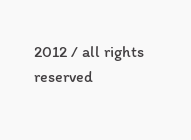2012 / all rights reserved